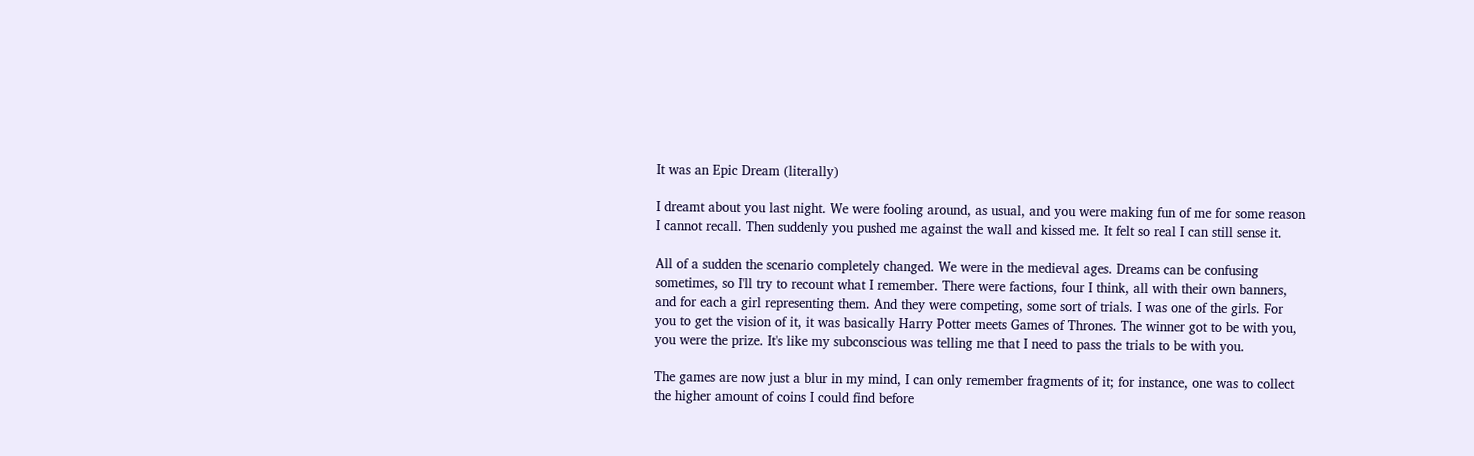It was an Epic Dream (literally)

I dreamt about you last night. We were fooling around, as usual, and you were making fun of me for some reason I cannot recall. Then suddenly you pushed me against the wall and kissed me. It felt so real I can still sense it.

All of a sudden the scenario completely changed. We were in the medieval ages. Dreams can be confusing sometimes, so I'll try to recount what I remember. There were factions, four I think, all with their own banners, and for each a girl representing them. And they were competing, some sort of trials. I was one of the girls. For you to get the vision of it, it was basically Harry Potter meets Games of Thrones. The winner got to be with you, you were the prize. It's like my subconscious was telling me that I need to pass the trials to be with you.

The games are now just a blur in my mind, I can only remember fragments of it; for instance, one was to collect the higher amount of coins I could find before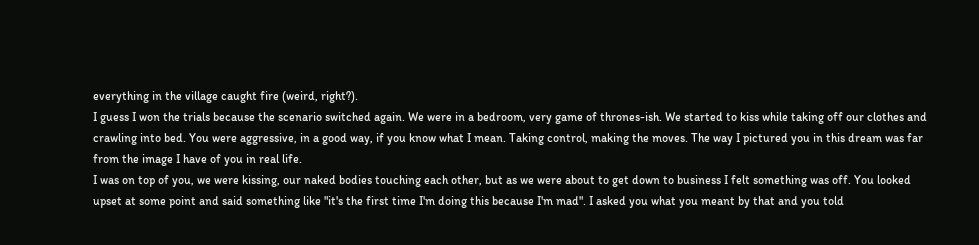everything in the village caught fire (weird, right?).
I guess I won the trials because the scenario switched again. We were in a bedroom, very game of thrones-ish. We started to kiss while taking off our clothes and crawling into bed. You were aggressive, in a good way, if you know what I mean. Taking control, making the moves. The way I pictured you in this dream was far from the image I have of you in real life.
I was on top of you, we were kissing, our naked bodies touching each other, but as we were about to get down to business I felt something was off. You looked upset at some point and said something like "it's the first time I'm doing this because I'm mad". I asked you what you meant by that and you told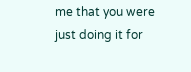me that you were just doing it for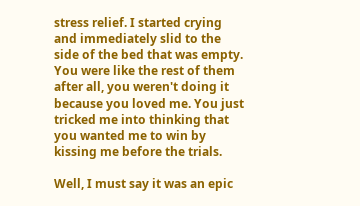stress relief. I started crying and immediately slid to the side of the bed that was empty. You were like the rest of them after all, you weren't doing it because you loved me. You just tricked me into thinking that you wanted me to win by kissing me before the trials.

Well, I must say it was an epic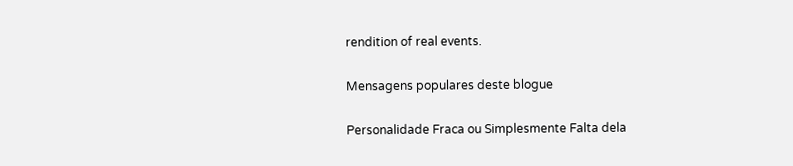rendition of real events.

Mensagens populares deste blogue

Personalidade Fraca ou Simplesmente Falta dela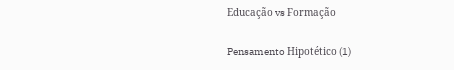Educação vs Formação

Pensamento Hipotético (1)